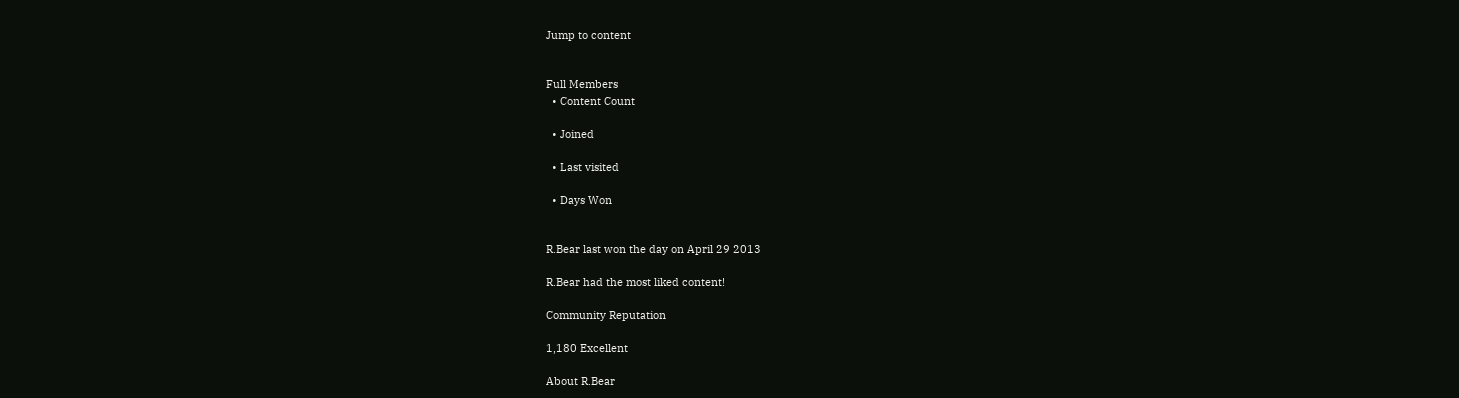Jump to content


Full Members
  • Content Count

  • Joined

  • Last visited

  • Days Won


R.Bear last won the day on April 29 2013

R.Bear had the most liked content!

Community Reputation

1,180 Excellent

About R.Bear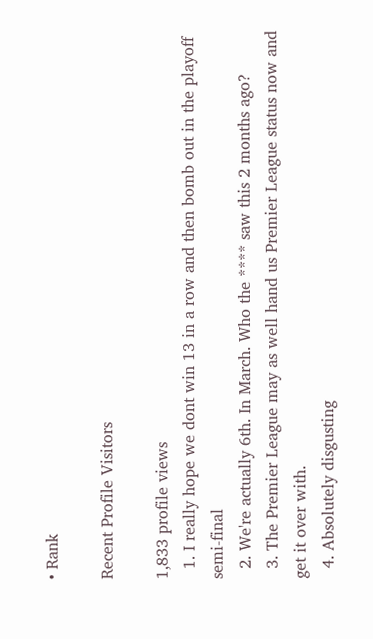• Rank

Recent Profile Visitors

1,833 profile views
  1. I really hope we dont win 13 in a row and then bomb out in the playoff semi-final
  2. We're actually 6th. In March. Who the **** saw this 2 months ago?
  3. The Premier League may as well hand us Premier League status now and get it over with.
  4. Absolutely disgusting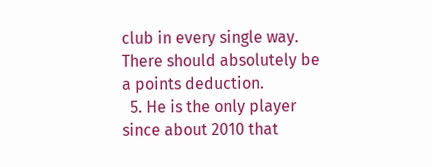club in every single way. There should absolutely be a points deduction.
  5. He is the only player since about 2010 that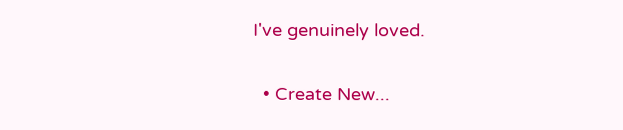I've genuinely loved.

  • Create New...